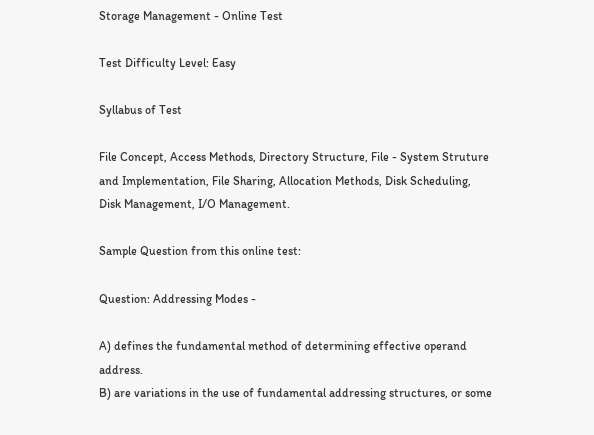Storage Management - Online Test

Test Difficulty Level: Easy

Syllabus of Test

File Concept, Access Methods, Directory Structure, File - System Struture and Implementation, File Sharing, Allocation Methods, Disk Scheduling, Disk Management, I/O Management.

Sample Question from this online test:

Question: Addressing Modes -

A) defines the fundamental method of determining effective operand address.
B) are variations in the use of fundamental addressing structures, or some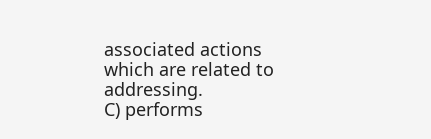associated actions which are related to addressing.
C) performs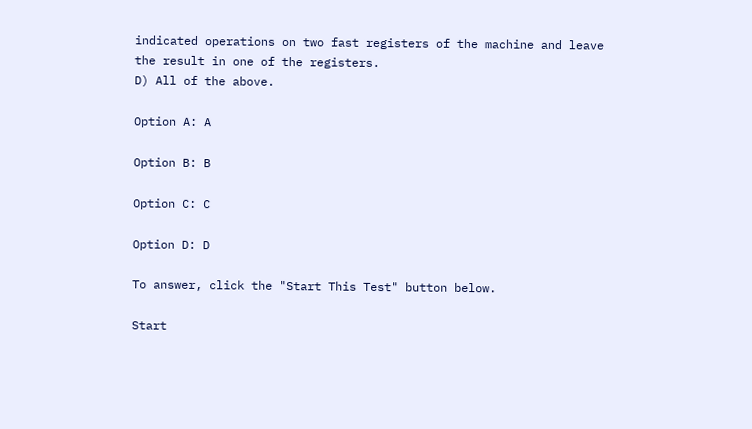indicated operations on two fast registers of the machine and leave the result in one of the registers.
D) All of the above.

Option A: A

Option B: B

Option C: C

Option D: D

To answer, click the "Start This Test" button below.

Start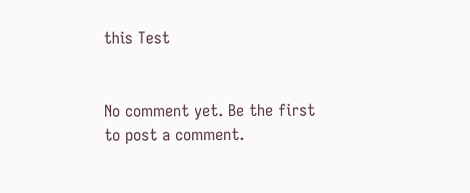this Test


No comment yet. Be the first to post a comment.